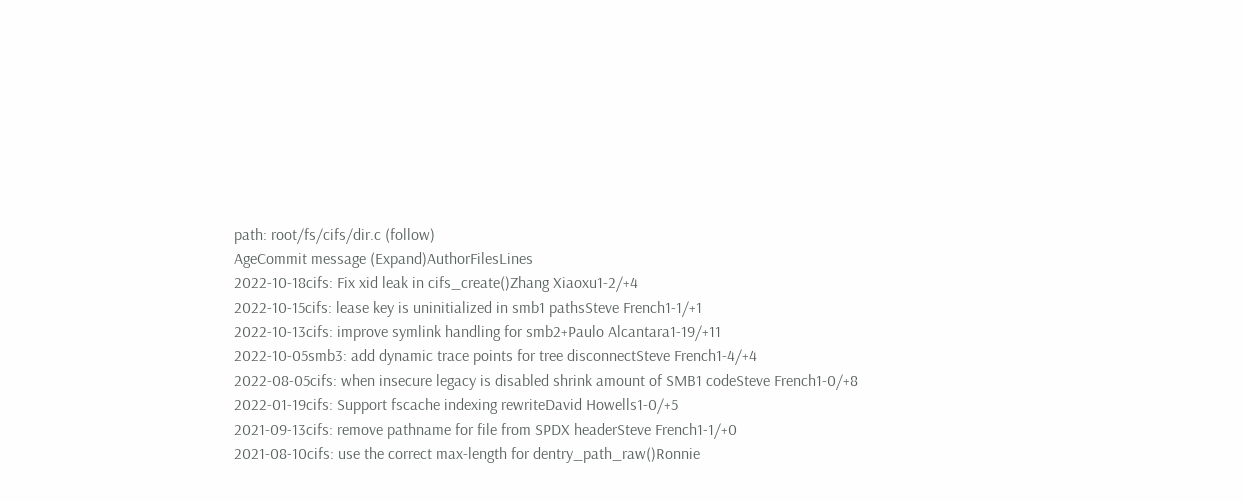path: root/fs/cifs/dir.c (follow)
AgeCommit message (Expand)AuthorFilesLines
2022-10-18cifs: Fix xid leak in cifs_create()Zhang Xiaoxu1-2/+4
2022-10-15cifs: lease key is uninitialized in smb1 pathsSteve French1-1/+1
2022-10-13cifs: improve symlink handling for smb2+Paulo Alcantara1-19/+11
2022-10-05smb3: add dynamic trace points for tree disconnectSteve French1-4/+4
2022-08-05cifs: when insecure legacy is disabled shrink amount of SMB1 codeSteve French1-0/+8
2022-01-19cifs: Support fscache indexing rewriteDavid Howells1-0/+5
2021-09-13cifs: remove pathname for file from SPDX headerSteve French1-1/+0
2021-08-10cifs: use the correct max-length for dentry_path_raw()Ronnie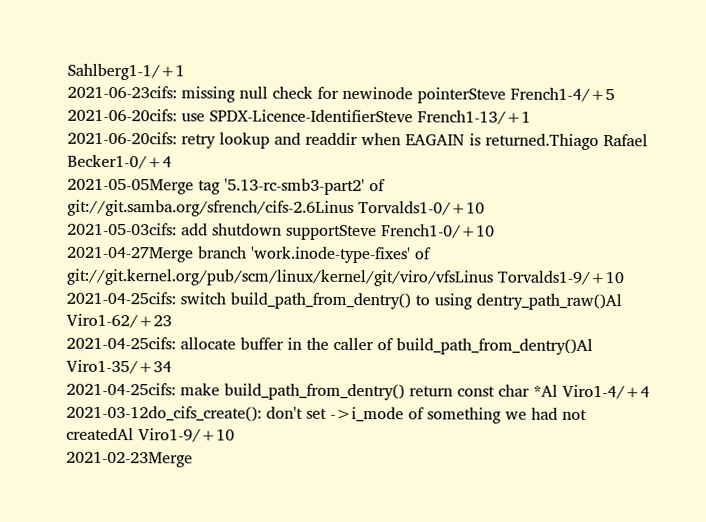Sahlberg1-1/+1
2021-06-23cifs: missing null check for newinode pointerSteve French1-4/+5
2021-06-20cifs: use SPDX-Licence-IdentifierSteve French1-13/+1
2021-06-20cifs: retry lookup and readdir when EAGAIN is returned.Thiago Rafael Becker1-0/+4
2021-05-05Merge tag '5.13-rc-smb3-part2' of git://git.samba.org/sfrench/cifs-2.6Linus Torvalds1-0/+10
2021-05-03cifs: add shutdown supportSteve French1-0/+10
2021-04-27Merge branch 'work.inode-type-fixes' of git://git.kernel.org/pub/scm/linux/kernel/git/viro/vfsLinus Torvalds1-9/+10
2021-04-25cifs: switch build_path_from_dentry() to using dentry_path_raw()Al Viro1-62/+23
2021-04-25cifs: allocate buffer in the caller of build_path_from_dentry()Al Viro1-35/+34
2021-04-25cifs: make build_path_from_dentry() return const char *Al Viro1-4/+4
2021-03-12do_cifs_create(): don't set ->i_mode of something we had not createdAl Viro1-9/+10
2021-02-23Merge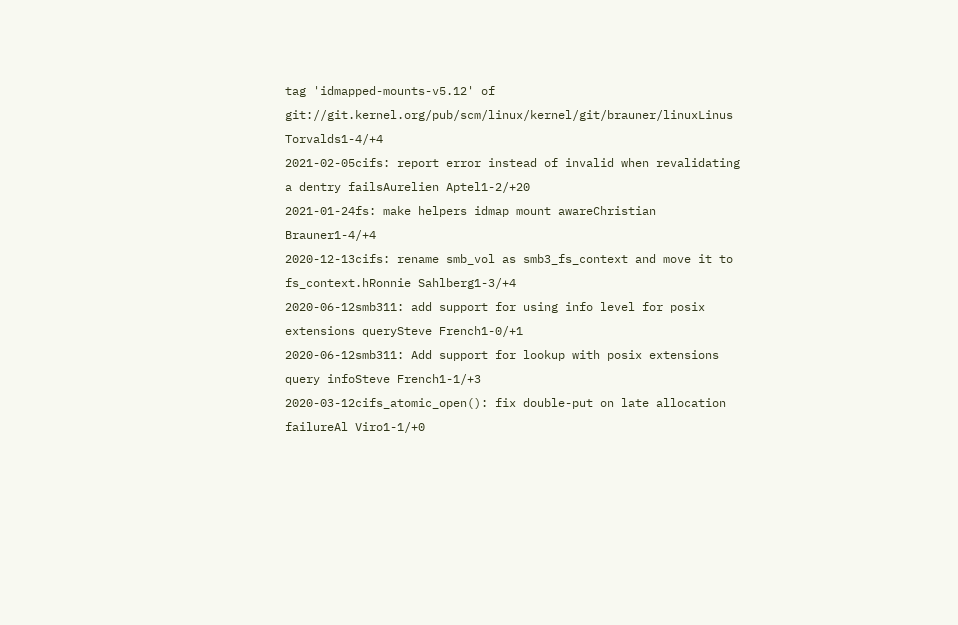tag 'idmapped-mounts-v5.12' of git://git.kernel.org/pub/scm/linux/kernel/git/brauner/linuxLinus Torvalds1-4/+4
2021-02-05cifs: report error instead of invalid when revalidating a dentry failsAurelien Aptel1-2/+20
2021-01-24fs: make helpers idmap mount awareChristian Brauner1-4/+4
2020-12-13cifs: rename smb_vol as smb3_fs_context and move it to fs_context.hRonnie Sahlberg1-3/+4
2020-06-12smb311: add support for using info level for posix extensions querySteve French1-0/+1
2020-06-12smb311: Add support for lookup with posix extensions query infoSteve French1-1/+3
2020-03-12cifs_atomic_open(): fix double-put on late allocation failureAl Viro1-1/+0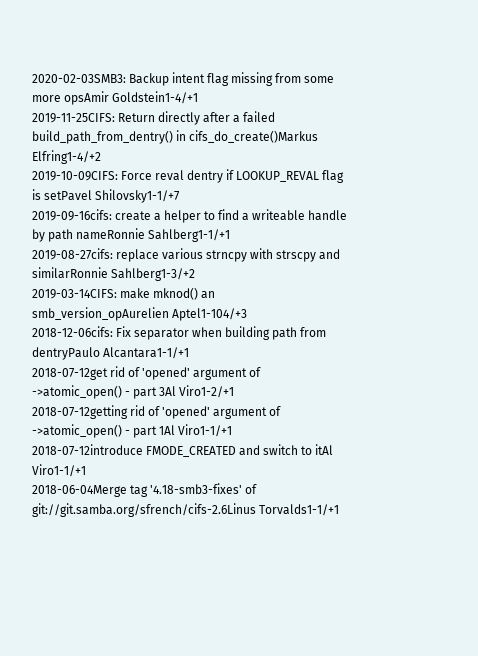2020-02-03SMB3: Backup intent flag missing from some more opsAmir Goldstein1-4/+1
2019-11-25CIFS: Return directly after a failed build_path_from_dentry() in cifs_do_create()Markus Elfring1-4/+2
2019-10-09CIFS: Force reval dentry if LOOKUP_REVAL flag is setPavel Shilovsky1-1/+7
2019-09-16cifs: create a helper to find a writeable handle by path nameRonnie Sahlberg1-1/+1
2019-08-27cifs: replace various strncpy with strscpy and similarRonnie Sahlberg1-3/+2
2019-03-14CIFS: make mknod() an smb_version_opAurelien Aptel1-104/+3
2018-12-06cifs: Fix separator when building path from dentryPaulo Alcantara1-1/+1
2018-07-12get rid of 'opened' argument of ->atomic_open() - part 3Al Viro1-2/+1
2018-07-12getting rid of 'opened' argument of ->atomic_open() - part 1Al Viro1-1/+1
2018-07-12introduce FMODE_CREATED and switch to itAl Viro1-1/+1
2018-06-04Merge tag '4.18-smb3-fixes' of git://git.samba.org/sfrench/cifs-2.6Linus Torvalds1-1/+1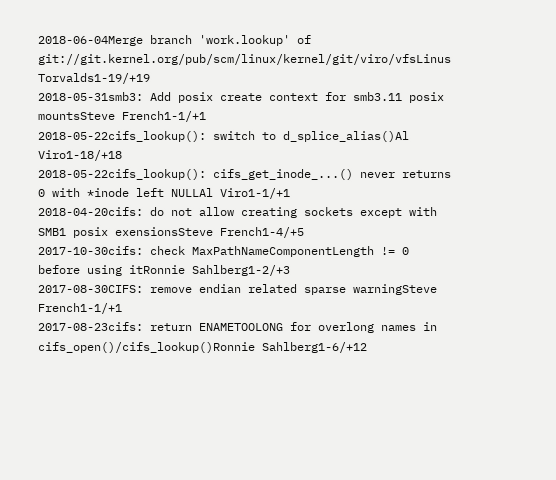2018-06-04Merge branch 'work.lookup' of git://git.kernel.org/pub/scm/linux/kernel/git/viro/vfsLinus Torvalds1-19/+19
2018-05-31smb3: Add posix create context for smb3.11 posix mountsSteve French1-1/+1
2018-05-22cifs_lookup(): switch to d_splice_alias()Al Viro1-18/+18
2018-05-22cifs_lookup(): cifs_get_inode_...() never returns 0 with *inode left NULLAl Viro1-1/+1
2018-04-20cifs: do not allow creating sockets except with SMB1 posix exensionsSteve French1-4/+5
2017-10-30cifs: check MaxPathNameComponentLength != 0 before using itRonnie Sahlberg1-2/+3
2017-08-30CIFS: remove endian related sparse warningSteve French1-1/+1
2017-08-23cifs: return ENAMETOOLONG for overlong names in cifs_open()/cifs_lookup()Ronnie Sahlberg1-6/+12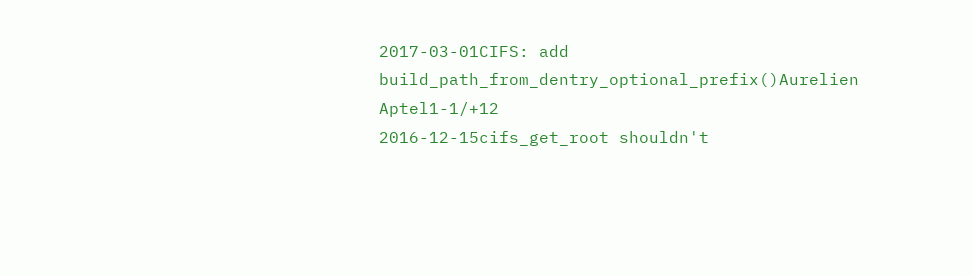2017-03-01CIFS: add build_path_from_dentry_optional_prefix()Aurelien Aptel1-1/+12
2016-12-15cifs_get_root shouldn't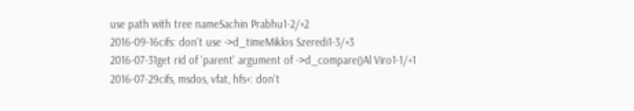use path with tree nameSachin Prabhu1-2/+2
2016-09-16cifs: don't use ->d_timeMiklos Szeredi1-3/+3
2016-07-31get rid of 'parent' argument of ->d_compare()Al Viro1-1/+1
2016-07-29cifs, msdos, vfat, hfs+: don't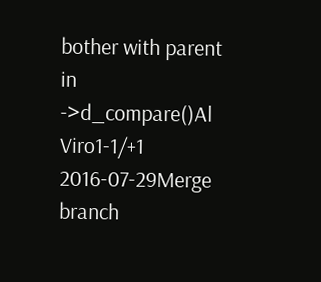bother with parent in ->d_compare()Al Viro1-1/+1
2016-07-29Merge branch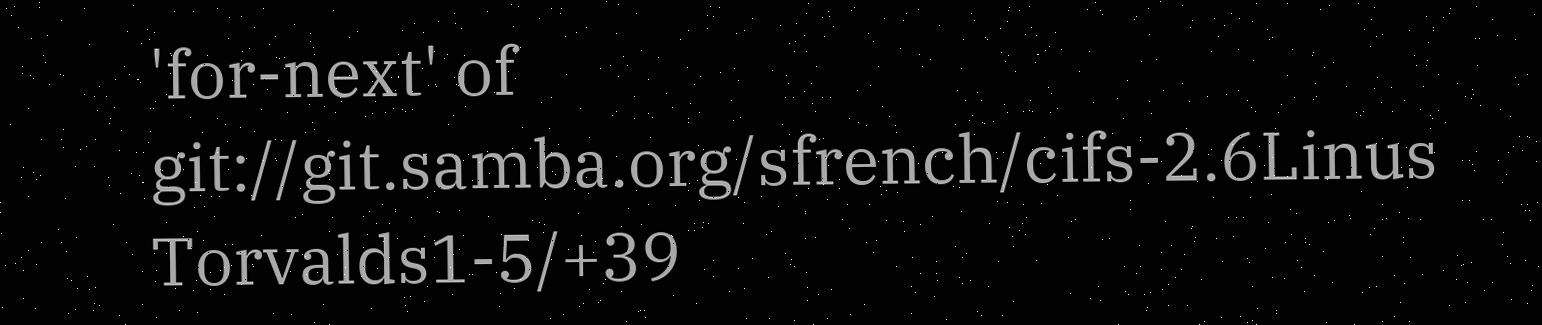'for-next' of git://git.samba.org/sfrench/cifs-2.6Linus Torvalds1-5/+39